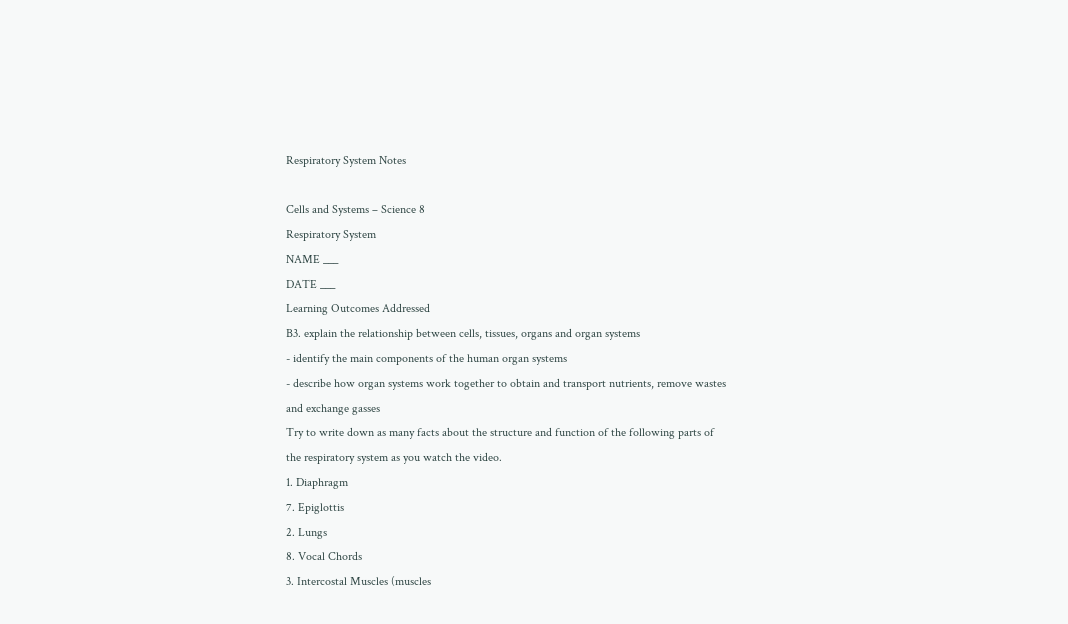Respiratory System Notes

Cells and Systems – Science 8
Respiratory System
NAME ___
DATE ___
Learning Outcomes Addressed
B3. explain the relationship between cells, tissues, organs and organ systems
- identify the main components of the human organ systems
- describe how organ systems work together to obtain and transport nutrients, remove wastes
and exchange gasses
Try to write down as many facts about the structure and function of the following parts of
the respiratory system as you watch the video.
1. Diaphragm
7. Epiglottis
2. Lungs
8. Vocal Chords
3. Intercostal Muscles (muscles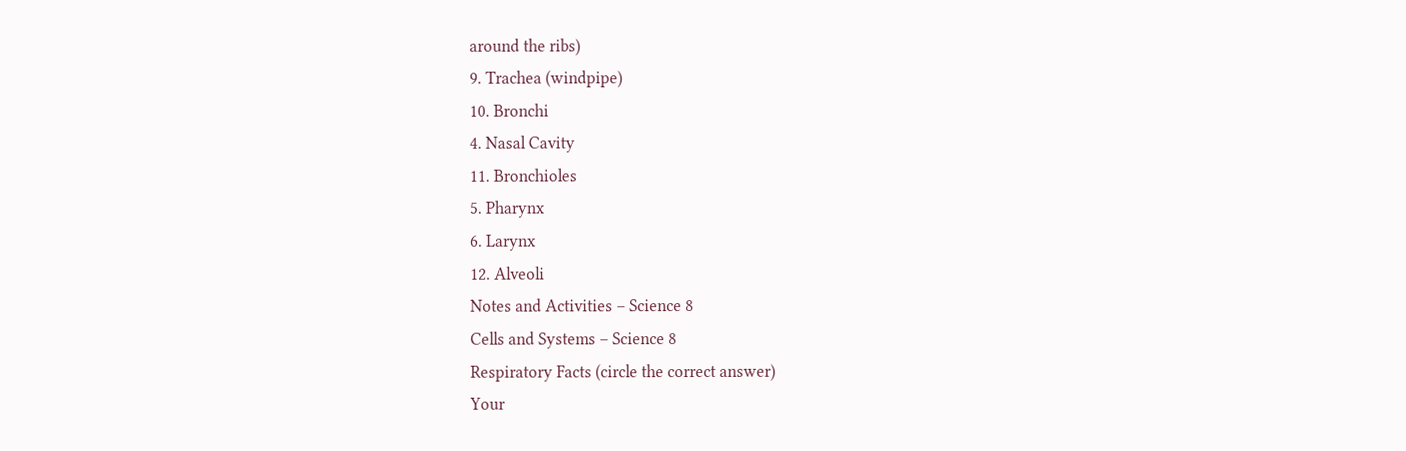around the ribs)
9. Trachea (windpipe)
10. Bronchi
4. Nasal Cavity
11. Bronchioles
5. Pharynx
6. Larynx
12. Alveoli
Notes and Activities – Science 8
Cells and Systems – Science 8
Respiratory Facts (circle the correct answer)
Your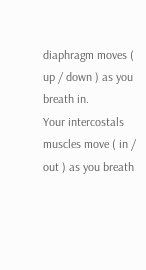diaphragm moves ( up / down ) as you breath in.
Your intercostals muscles move ( in / out ) as you breath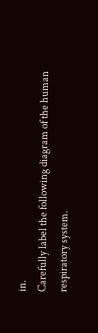in.
Carefully label the following diagram of the human respiratory system.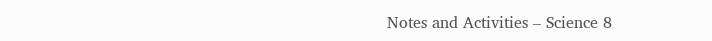Notes and Activities – Science 8